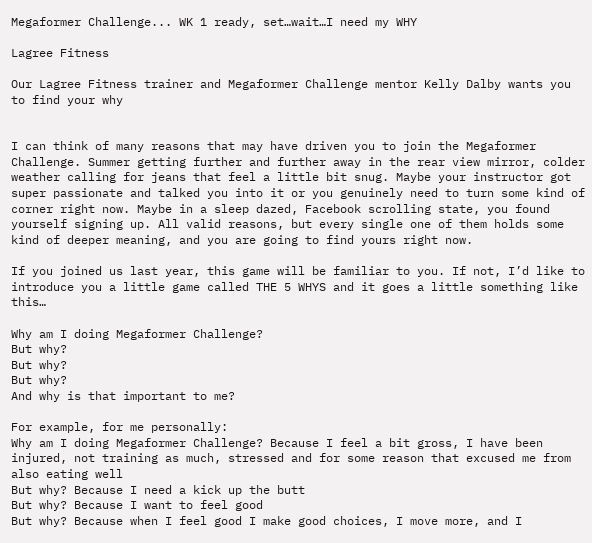Megaformer Challenge... WK 1 ready, set…wait…I need my WHY

Lagree Fitness

Our Lagree Fitness trainer and Megaformer Challenge mentor Kelly Dalby wants you to find your why


I can think of many reasons that may have driven you to join the Megaformer Challenge. Summer getting further and further away in the rear view mirror, colder weather calling for jeans that feel a little bit snug. Maybe your instructor got super passionate and talked you into it or you genuinely need to turn some kind of corner right now. Maybe in a sleep dazed, Facebook scrolling state, you found yourself signing up. All valid reasons, but every single one of them holds some kind of deeper meaning, and you are going to find yours right now.

If you joined us last year, this game will be familiar to you. If not, I’d like to introduce you a little game called THE 5 WHYS and it goes a little something like this…

Why am I doing Megaformer Challenge?
But why?
But why?
But why?
And why is that important to me?

For example, for me personally:
Why am I doing Megaformer Challenge? Because I feel a bit gross, I have been injured, not training as much, stressed and for some reason that excused me from also eating well
But why? Because I need a kick up the butt
But why? Because I want to feel good
But why? Because when I feel good I make good choices, I move more, and I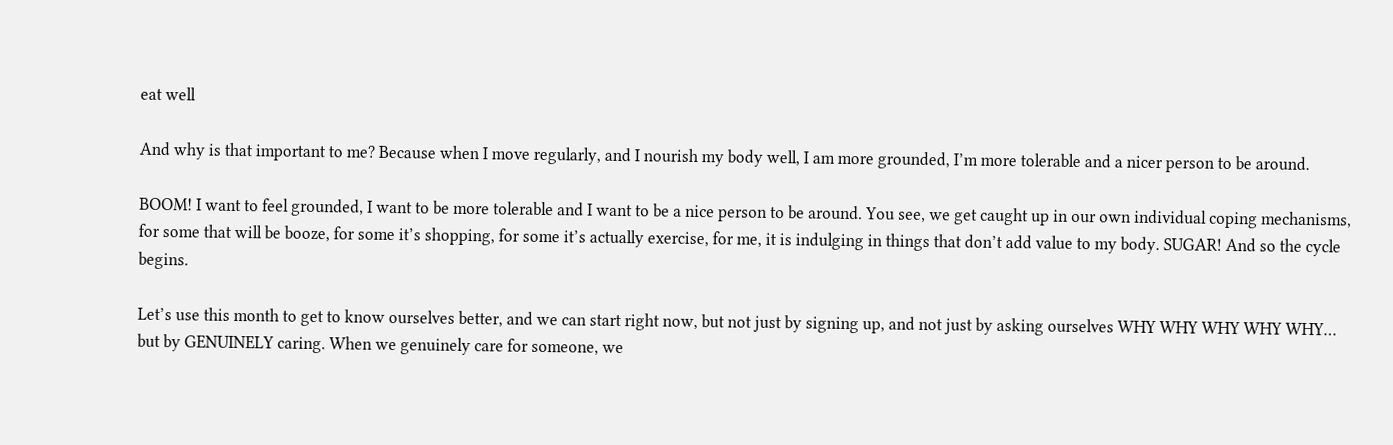eat well

And why is that important to me? Because when I move regularly, and I nourish my body well, I am more grounded, I’m more tolerable and a nicer person to be around.

BOOM! I want to feel grounded, I want to be more tolerable and I want to be a nice person to be around. You see, we get caught up in our own individual coping mechanisms, for some that will be booze, for some it’s shopping, for some it’s actually exercise, for me, it is indulging in things that don’t add value to my body. SUGAR! And so the cycle begins.

Let’s use this month to get to know ourselves better, and we can start right now, but not just by signing up, and not just by asking ourselves WHY WHY WHY WHY WHY… but by GENUINELY caring. When we genuinely care for someone, we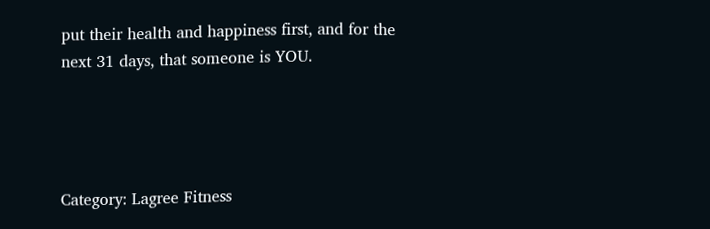put their health and happiness first, and for the next 31 days, that someone is YOU.




Category: Lagree Fitness